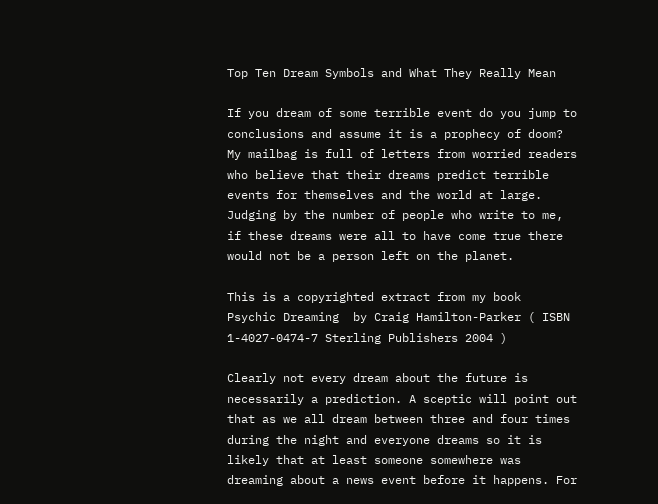Top Ten Dream Symbols and What They Really Mean

If you dream of some terrible event do you jump to conclusions and assume it is a prophecy of doom?  My mailbag is full of letters from worried readers who believe that their dreams predict terrible events for themselves and the world at large. Judging by the number of people who write to me, if these dreams were all to have come true there would not be a person left on the planet.

This is a copyrighted extract from my book  Psychic Dreaming  by Craig Hamilton-Parker ( ISBN 1-4027-0474-7 Sterling Publishers 2004 )

Clearly not every dream about the future is necessarily a prediction. A sceptic will point out that as we all dream between three and four times during the night and everyone dreams so it is likely that at least someone somewhere was dreaming about a news event before it happens. For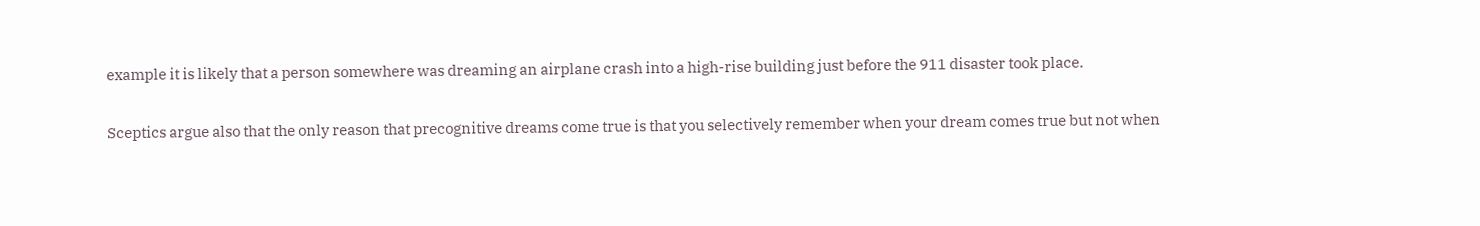example it is likely that a person somewhere was dreaming an airplane crash into a high-rise building just before the 911 disaster took place.

Sceptics argue also that the only reason that precognitive dreams come true is that you selectively remember when your dream comes true but not when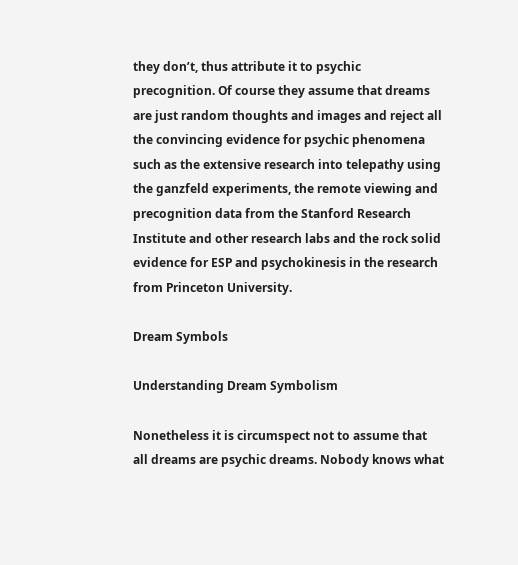they don’t, thus attribute it to psychic precognition. Of course they assume that dreams are just random thoughts and images and reject all the convincing evidence for psychic phenomena such as the extensive research into telepathy using the ganzfeld experiments, the remote viewing and precognition data from the Stanford Research Institute and other research labs and the rock solid evidence for ESP and psychokinesis in the research from Princeton University.

Dream Symbols

Understanding Dream Symbolism

Nonetheless it is circumspect not to assume that all dreams are psychic dreams. Nobody knows what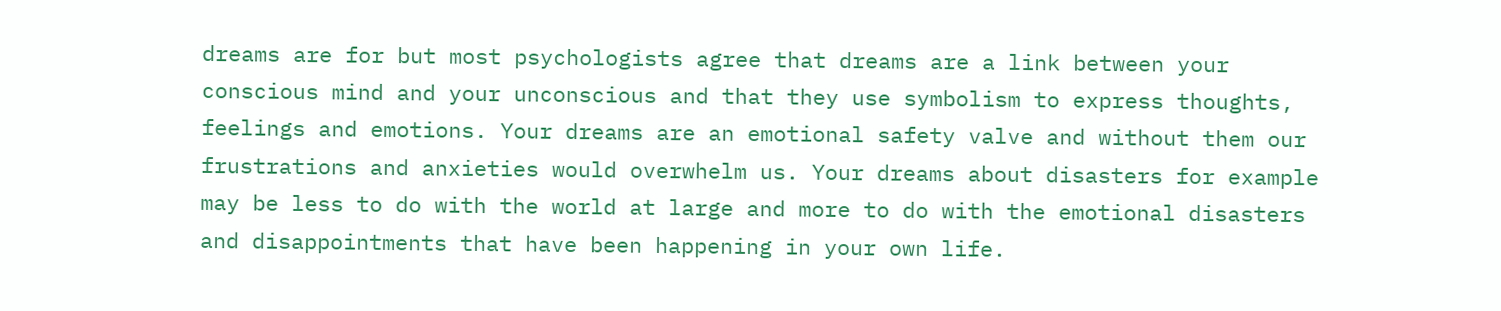dreams are for but most psychologists agree that dreams are a link between your conscious mind and your unconscious and that they use symbolism to express thoughts, feelings and emotions. Your dreams are an emotional safety valve and without them our frustrations and anxieties would overwhelm us. Your dreams about disasters for example may be less to do with the world at large and more to do with the emotional disasters and disappointments that have been happening in your own life.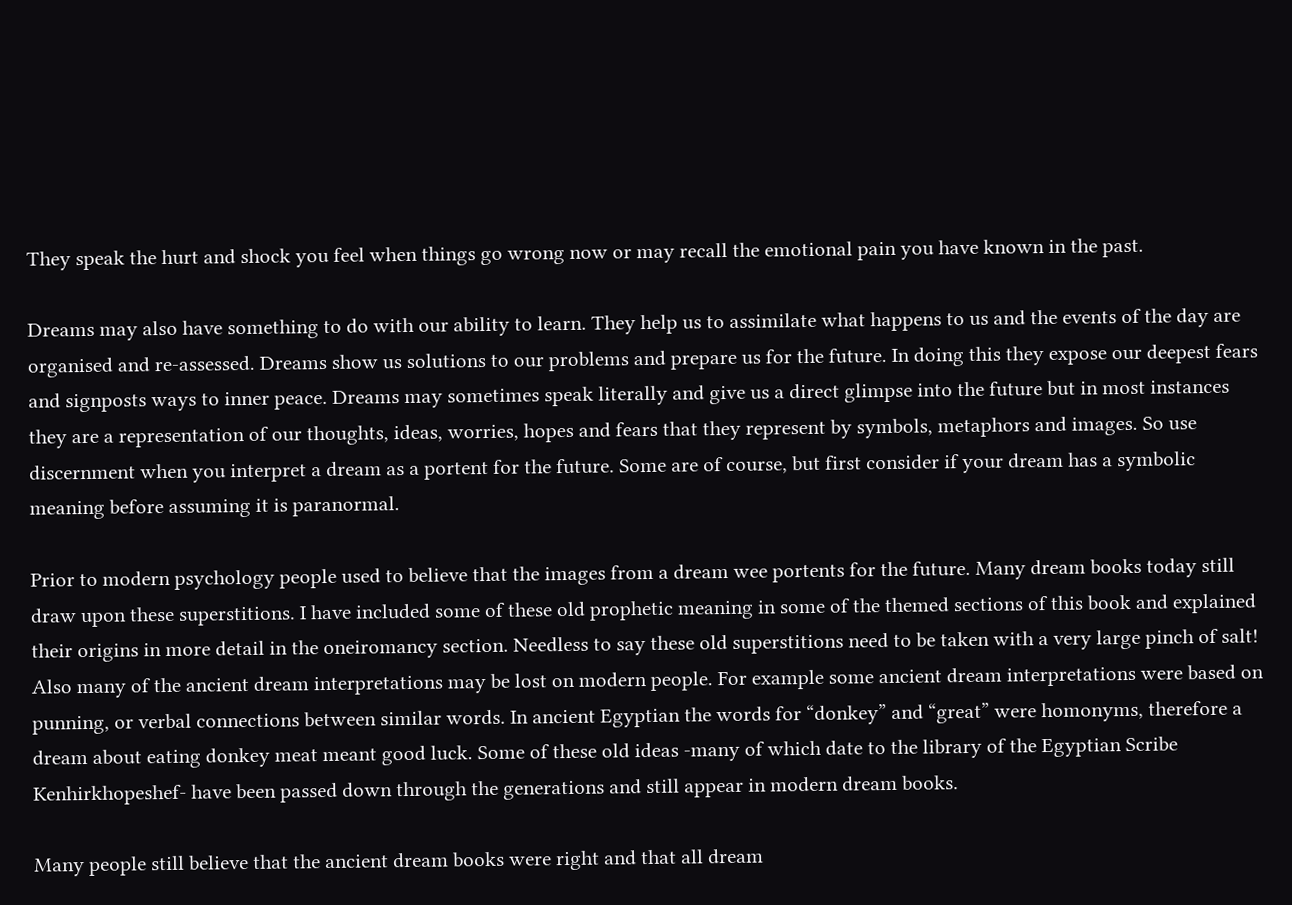They speak the hurt and shock you feel when things go wrong now or may recall the emotional pain you have known in the past.

Dreams may also have something to do with our ability to learn. They help us to assimilate what happens to us and the events of the day are organised and re-assessed. Dreams show us solutions to our problems and prepare us for the future. In doing this they expose our deepest fears and signposts ways to inner peace. Dreams may sometimes speak literally and give us a direct glimpse into the future but in most instances they are a representation of our thoughts, ideas, worries, hopes and fears that they represent by symbols, metaphors and images. So use discernment when you interpret a dream as a portent for the future. Some are of course, but first consider if your dream has a symbolic meaning before assuming it is paranormal.

Prior to modern psychology people used to believe that the images from a dream wee portents for the future. Many dream books today still draw upon these superstitions. I have included some of these old prophetic meaning in some of the themed sections of this book and explained their origins in more detail in the oneiromancy section. Needless to say these old superstitions need to be taken with a very large pinch of salt! Also many of the ancient dream interpretations may be lost on modern people. For example some ancient dream interpretations were based on punning, or verbal connections between similar words. In ancient Egyptian the words for “donkey” and “great” were homonyms, therefore a dream about eating donkey meat meant good luck. Some of these old ideas -many of which date to the library of the Egyptian Scribe Kenhirkhopeshef- have been passed down through the generations and still appear in modern dream books.

Many people still believe that the ancient dream books were right and that all dream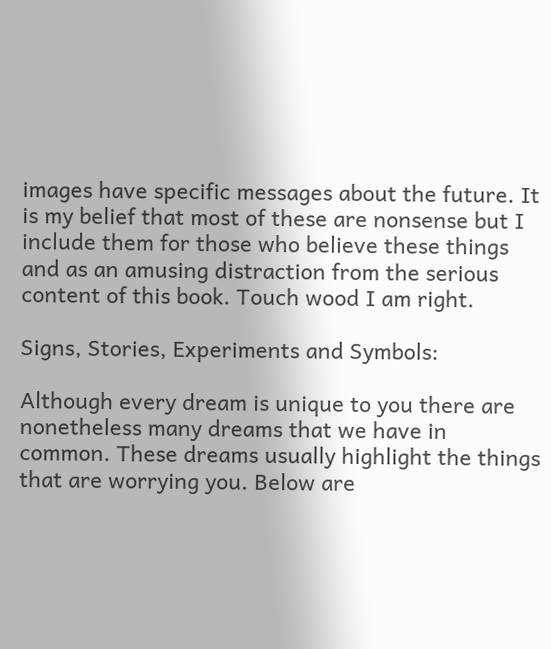images have specific messages about the future. It is my belief that most of these are nonsense but I include them for those who believe these things and as an amusing distraction from the serious content of this book. Touch wood I am right.

Signs, Stories, Experiments and Symbols:

Although every dream is unique to you there are nonetheless many dreams that we have in common. These dreams usually highlight the things that are worrying you. Below are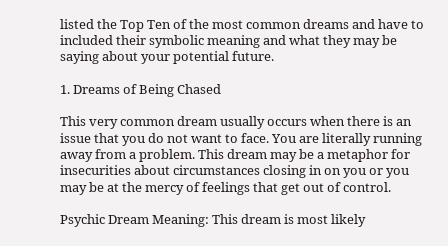listed the Top Ten of the most common dreams and have to included their symbolic meaning and what they may be saying about your potential future.

1. Dreams of Being Chased

This very common dream usually occurs when there is an issue that you do not want to face. You are literally running away from a problem. This dream may be a metaphor for insecurities about circumstances closing in on you or you may be at the mercy of feelings that get out of control.

Psychic Dream Meaning: This dream is most likely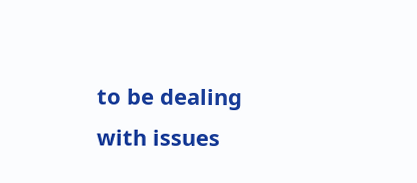to be dealing with issues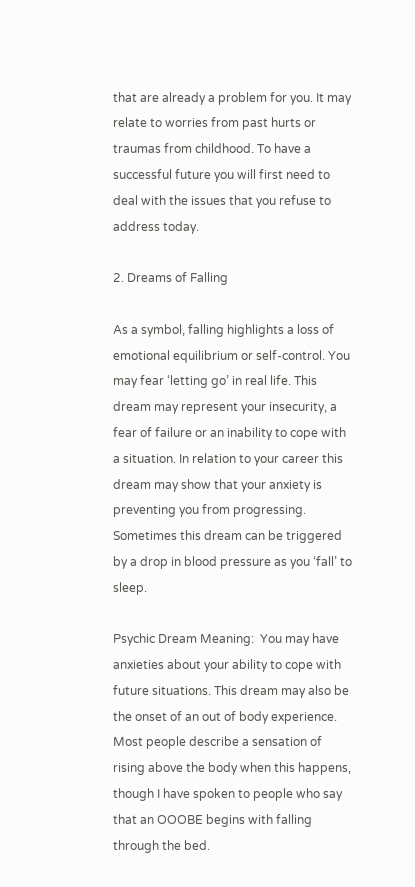that are already a problem for you. It may relate to worries from past hurts or traumas from childhood. To have a successful future you will first need to deal with the issues that you refuse to address today.

2. Dreams of Falling

As a symbol, falling highlights a loss of emotional equilibrium or self-control. You may fear ‘letting go’ in real life. This dream may represent your insecurity, a fear of failure or an inability to cope with a situation. In relation to your career this dream may show that your anxiety is preventing you from progressing. Sometimes this dream can be triggered by a drop in blood pressure as you ‘fall’ to sleep.

Psychic Dream Meaning:  You may have anxieties about your ability to cope with future situations. This dream may also be the onset of an out of body experience. Most people describe a sensation of rising above the body when this happens, though I have spoken to people who say that an OOOBE begins with falling through the bed.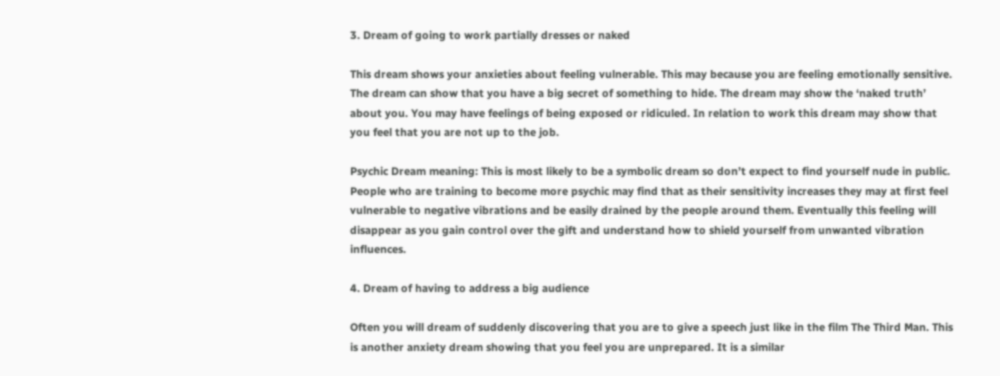3. Dream of going to work partially dresses or naked

This dream shows your anxieties about feeling vulnerable. This may because you are feeling emotionally sensitive. The dream can show that you have a big secret of something to hide. The dream may show the ‘naked truth’ about you. You may have feelings of being exposed or ridiculed. In relation to work this dream may show that you feel that you are not up to the job.

Psychic Dream meaning: This is most likely to be a symbolic dream so don’t expect to find yourself nude in public. People who are training to become more psychic may find that as their sensitivity increases they may at first feel vulnerable to negative vibrations and be easily drained by the people around them. Eventually this feeling will disappear as you gain control over the gift and understand how to shield yourself from unwanted vibration influences.

4. Dream of having to address a big audience

Often you will dream of suddenly discovering that you are to give a speech just like in the film The Third Man. This is another anxiety dream showing that you feel you are unprepared. It is a similar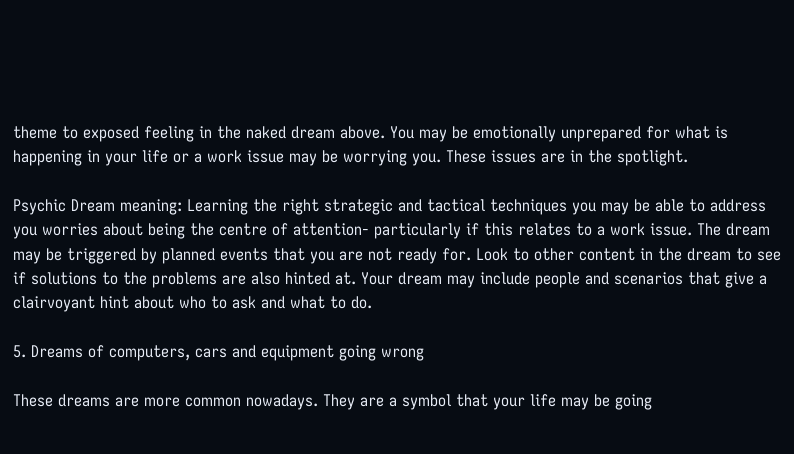theme to exposed feeling in the naked dream above. You may be emotionally unprepared for what is happening in your life or a work issue may be worrying you. These issues are in the spotlight.

Psychic Dream meaning: Learning the right strategic and tactical techniques you may be able to address you worries about being the centre of attention- particularly if this relates to a work issue. The dream may be triggered by planned events that you are not ready for. Look to other content in the dream to see if solutions to the problems are also hinted at. Your dream may include people and scenarios that give a clairvoyant hint about who to ask and what to do.

5. Dreams of computers, cars and equipment going wrong

These dreams are more common nowadays. They are a symbol that your life may be going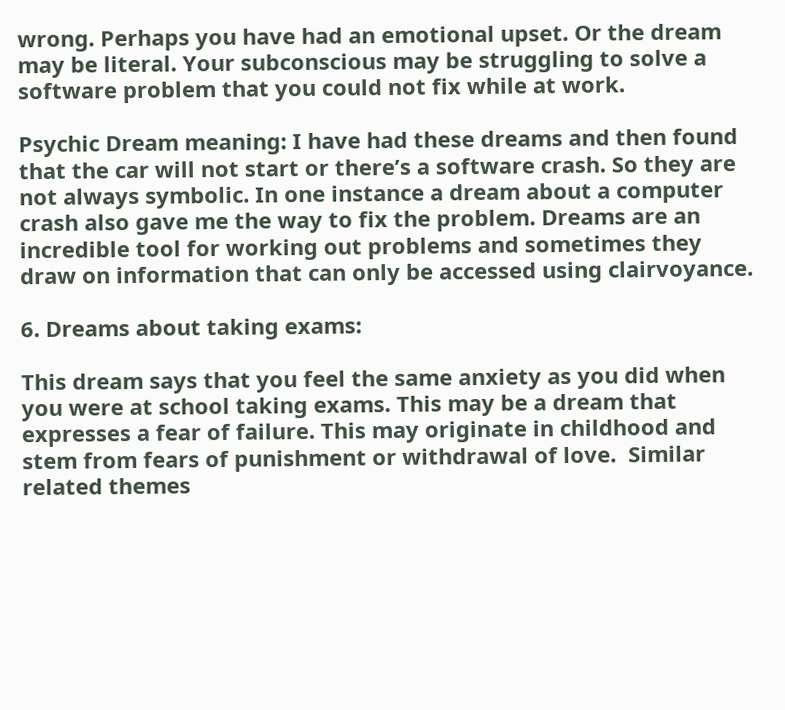wrong. Perhaps you have had an emotional upset. Or the dream may be literal. Your subconscious may be struggling to solve a software problem that you could not fix while at work.

Psychic Dream meaning: I have had these dreams and then found that the car will not start or there’s a software crash. So they are not always symbolic. In one instance a dream about a computer crash also gave me the way to fix the problem. Dreams are an incredible tool for working out problems and sometimes they draw on information that can only be accessed using clairvoyance.

6. Dreams about taking exams:

This dream says that you feel the same anxiety as you did when you were at school taking exams. This may be a dream that expresses a fear of failure. This may originate in childhood and stem from fears of punishment or withdrawal of love.  Similar related themes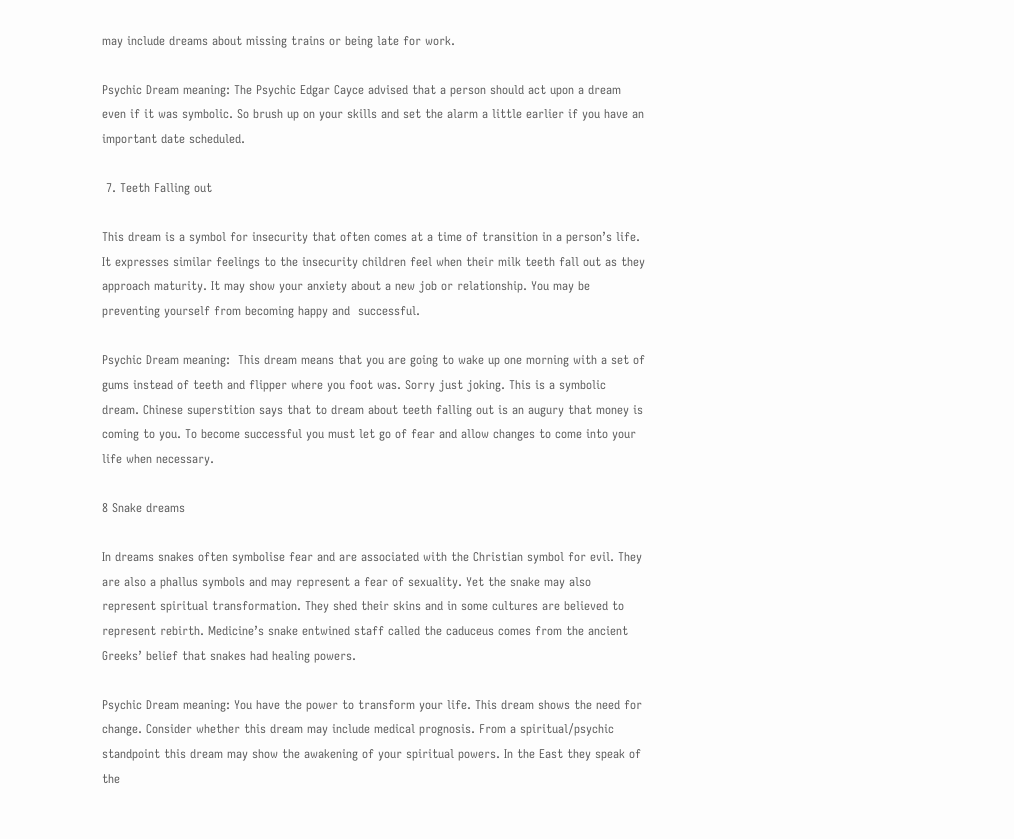may include dreams about missing trains or being late for work.

Psychic Dream meaning: The Psychic Edgar Cayce advised that a person should act upon a dream even if it was symbolic. So brush up on your skills and set the alarm a little earlier if you have an important date scheduled.

 7. Teeth Falling out

This dream is a symbol for insecurity that often comes at a time of transition in a person’s life. It expresses similar feelings to the insecurity children feel when their milk teeth fall out as they approach maturity. It may show your anxiety about a new job or relationship. You may be preventing yourself from becoming happy and  successful.

Psychic Dream meaning:  This dream means that you are going to wake up one morning with a set of gums instead of teeth and flipper where you foot was. Sorry just joking. This is a symbolic dream. Chinese superstition says that to dream about teeth falling out is an augury that money is coming to you. To become successful you must let go of fear and allow changes to come into your life when necessary.

8 Snake dreams

In dreams snakes often symbolise fear and are associated with the Christian symbol for evil. They are also a phallus symbols and may represent a fear of sexuality. Yet the snake may also represent spiritual transformation. They shed their skins and in some cultures are believed to represent rebirth. Medicine’s snake entwined staff called the caduceus comes from the ancient Greeks’ belief that snakes had healing powers.

Psychic Dream meaning: You have the power to transform your life. This dream shows the need for change. Consider whether this dream may include medical prognosis. From a spiritual/psychic standpoint this dream may show the awakening of your spiritual powers. In the East they speak of the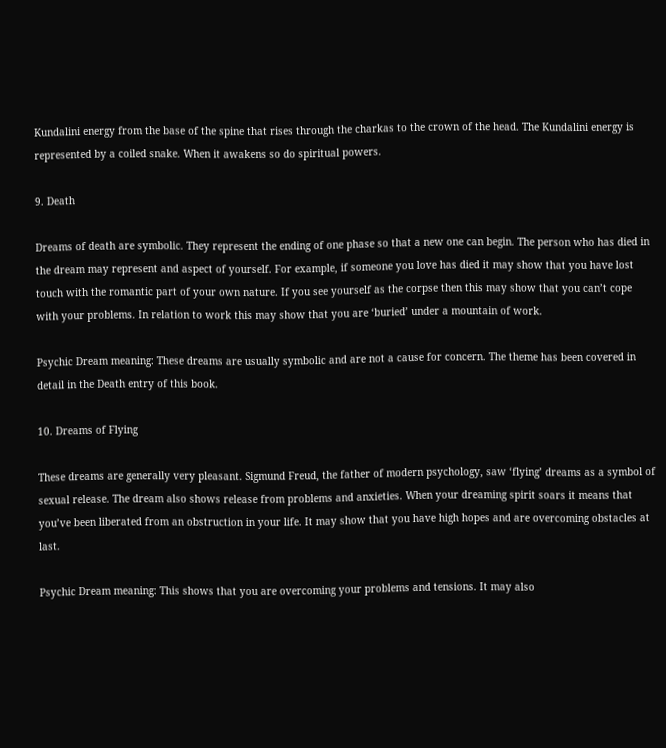Kundalini energy from the base of the spine that rises through the charkas to the crown of the head. The Kundalini energy is represented by a coiled snake. When it awakens so do spiritual powers.

9. Death

Dreams of death are symbolic. They represent the ending of one phase so that a new one can begin. The person who has died in the dream may represent and aspect of yourself. For example, if someone you love has died it may show that you have lost touch with the romantic part of your own nature. If you see yourself as the corpse then this may show that you can’t cope with your problems. In relation to work this may show that you are ‘buried’ under a mountain of work.

Psychic Dream meaning: These dreams are usually symbolic and are not a cause for concern. The theme has been covered in detail in the Death entry of this book.

10. Dreams of Flying

These dreams are generally very pleasant. Sigmund Freud, the father of modern psychology, saw ‘flying’ dreams as a symbol of sexual release. The dream also shows release from problems and anxieties. When your dreaming spirit soars it means that you’ve been liberated from an obstruction in your life. It may show that you have high hopes and are overcoming obstacles at last.

Psychic Dream meaning: This shows that you are overcoming your problems and tensions. It may also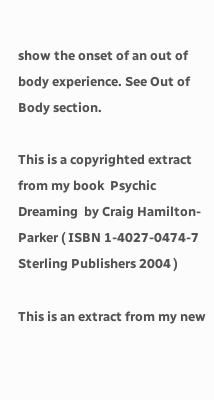show the onset of an out of body experience. See Out of Body section.

This is a copyrighted extract from my book  Psychic Dreaming  by Craig Hamilton-Parker ( ISBN 1-4027-0474-7 Sterling Publishers 2004 )

This is an extract from my new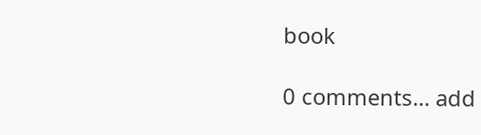book

0 comments… add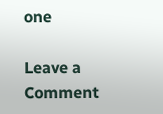one

Leave a Comment